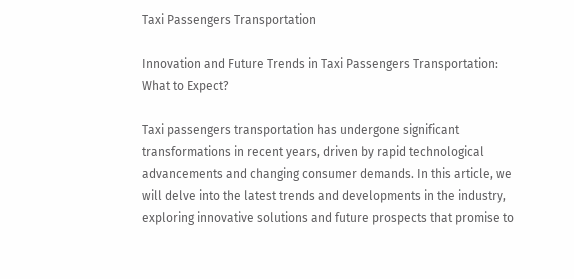Taxi Passengers Transportation

Innovation and Future Trends in Taxi Passengers Transportation: What to Expect?

Taxi passengers transportation has undergone significant transformations in recent years, driven by rapid technological advancements and changing consumer demands. In this article, we will delve into the latest trends and developments in the industry, exploring innovative solutions and future prospects that promise to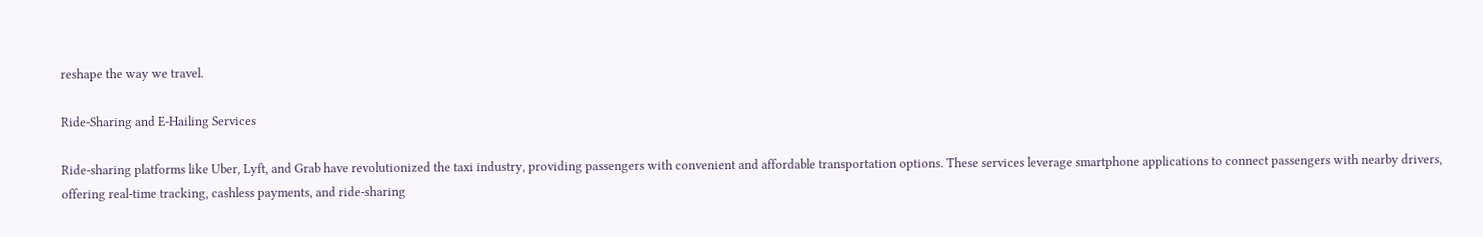reshape the way we travel.

Ride-Sharing and E-Hailing Services

Ride-sharing platforms like Uber, Lyft, and Grab have revolutionized the taxi industry, providing passengers with convenient and affordable transportation options. These services leverage smartphone applications to connect passengers with nearby drivers, offering real-time tracking, cashless payments, and ride-sharing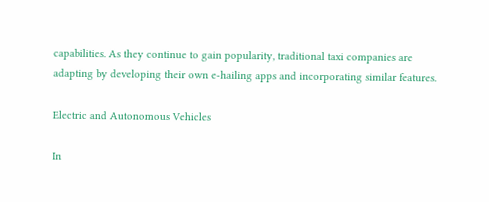capabilities. As they continue to gain popularity, traditional taxi companies are adapting by developing their own e-hailing apps and incorporating similar features.

Electric and Autonomous Vehicles

In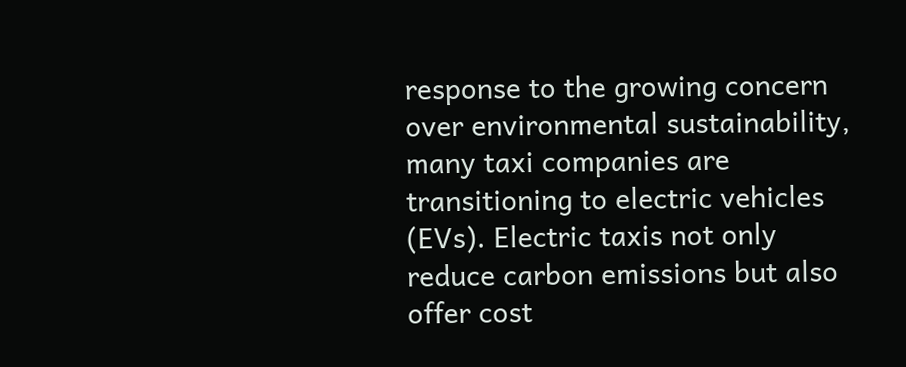response to the growing concern over environmental sustainability, many taxi companies are transitioning to electric vehicles (EVs). Electric taxis not only reduce carbon emissions but also offer cost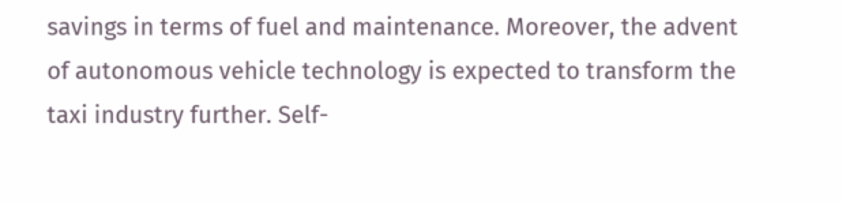savings in terms of fuel and maintenance. Moreover, the advent of autonomous vehicle technology is expected to transform the taxi industry further. Self-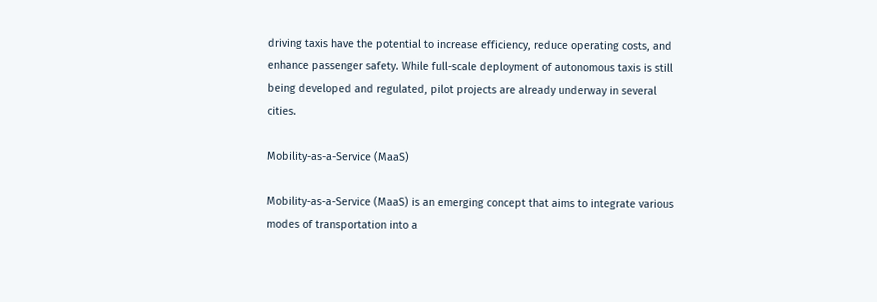driving taxis have the potential to increase efficiency, reduce operating costs, and enhance passenger safety. While full-scale deployment of autonomous taxis is still being developed and regulated, pilot projects are already underway in several cities.

Mobility-as-a-Service (MaaS)

Mobility-as-a-Service (MaaS) is an emerging concept that aims to integrate various modes of transportation into a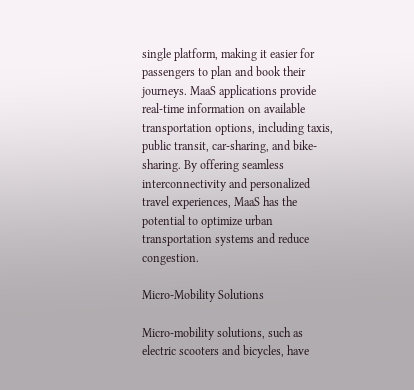single platform, making it easier for passengers to plan and book their journeys. MaaS applications provide real-time information on available transportation options, including taxis, public transit, car-sharing, and bike-sharing. By offering seamless interconnectivity and personalized travel experiences, MaaS has the potential to optimize urban transportation systems and reduce congestion.

Micro-Mobility Solutions

Micro-mobility solutions, such as electric scooters and bicycles, have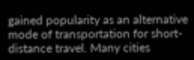gained popularity as an alternative mode of transportation for short-distance travel. Many cities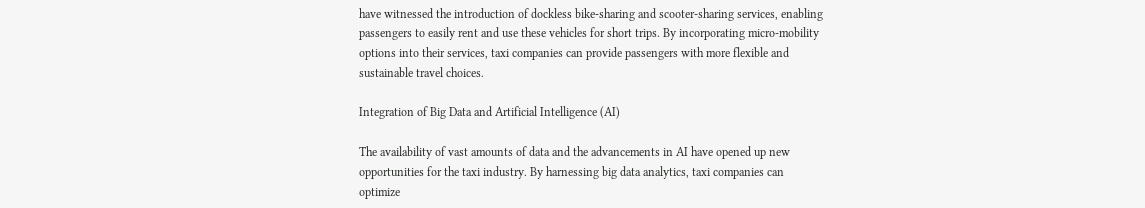have witnessed the introduction of dockless bike-sharing and scooter-sharing services, enabling passengers to easily rent and use these vehicles for short trips. By incorporating micro-mobility options into their services, taxi companies can provide passengers with more flexible and sustainable travel choices.

Integration of Big Data and Artificial Intelligence (AI)

The availability of vast amounts of data and the advancements in AI have opened up new opportunities for the taxi industry. By harnessing big data analytics, taxi companies can optimize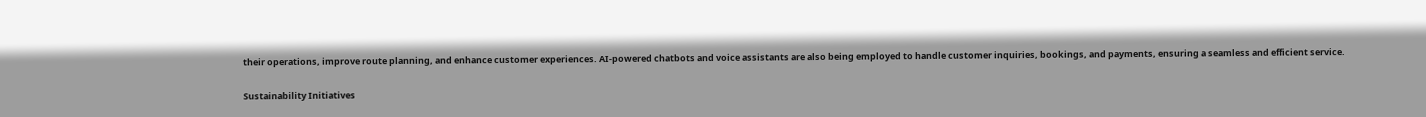their operations, improve route planning, and enhance customer experiences. AI-powered chatbots and voice assistants are also being employed to handle customer inquiries, bookings, and payments, ensuring a seamless and efficient service.

Sustainability Initiatives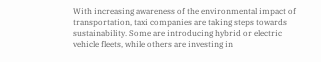With increasing awareness of the environmental impact of transportation, taxi companies are taking steps towards sustainability. Some are introducing hybrid or electric vehicle fleets, while others are investing in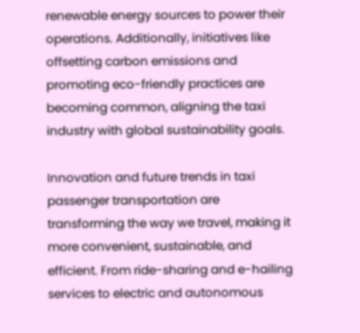renewable energy sources to power their operations. Additionally, initiatives like offsetting carbon emissions and promoting eco-friendly practices are becoming common, aligning the taxi industry with global sustainability goals.

Innovation and future trends in taxi passenger transportation are transforming the way we travel, making it more convenient, sustainable, and efficient. From ride-sharing and e-hailing services to electric and autonomous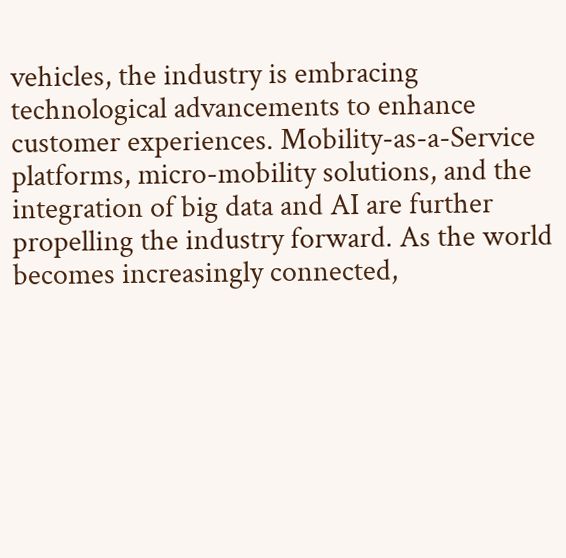vehicles, the industry is embracing technological advancements to enhance customer experiences. Mobility-as-a-Service platforms, micro-mobility solutions, and the integration of big data and AI are further propelling the industry forward. As the world becomes increasingly connected,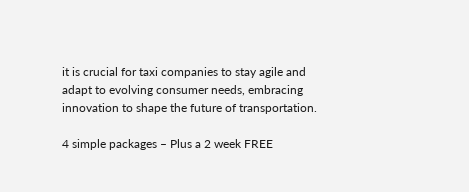it is crucial for taxi companies to stay agile and adapt to evolving consumer needs, embracing innovation to shape the future of transportation.

4 simple packages – Plus a 2 week FREE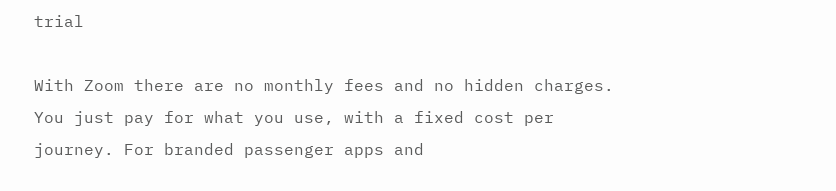trial

With Zoom there are no monthly fees and no hidden charges. You just pay for what you use, with a fixed cost per journey. For branded passenger apps and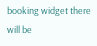booking widget there will be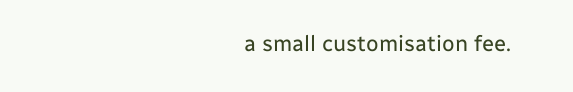a small customisation fee.